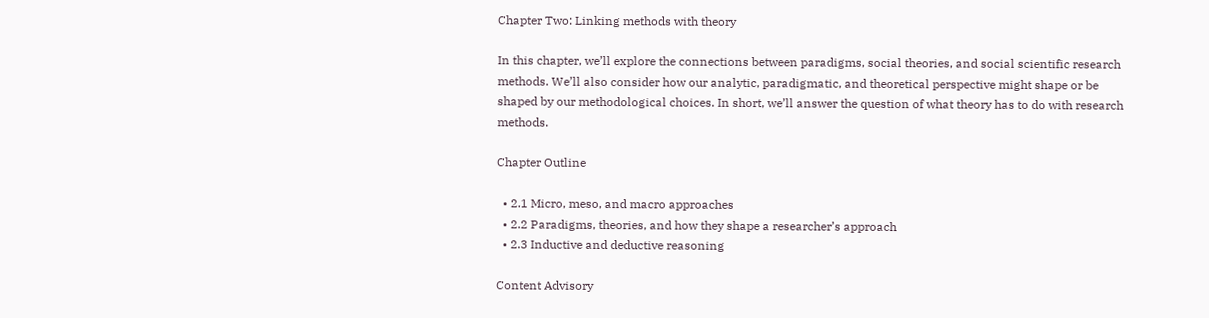Chapter Two: Linking methods with theory

In this chapter, we’ll explore the connections between paradigms, social theories, and social scientific research methods. We’ll also consider how our analytic, paradigmatic, and theoretical perspective might shape or be shaped by our methodological choices. In short, we’ll answer the question of what theory has to do with research methods.

Chapter Outline

  • 2.1 Micro, meso, and macro approaches
  • 2.2 Paradigms, theories, and how they shape a researcher’s approach
  • 2.3 Inductive and deductive reasoning

Content Advisory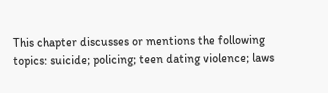This chapter discusses or mentions the following topics: suicide; policing; teen dating violence; laws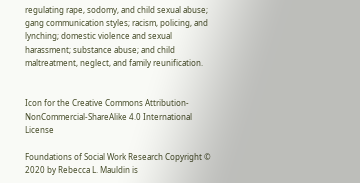regulating rape, sodomy, and child sexual abuse; gang communication styles; racism, policing, and lynching; domestic violence and sexual harassment; substance abuse; and child maltreatment, neglect, and family reunification.


Icon for the Creative Commons Attribution-NonCommercial-ShareAlike 4.0 International License

Foundations of Social Work Research Copyright © 2020 by Rebecca L. Mauldin is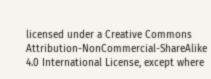licensed under a Creative Commons Attribution-NonCommercial-ShareAlike 4.0 International License, except where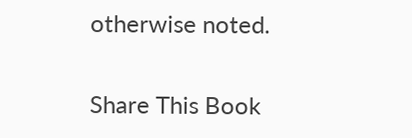otherwise noted.

Share This Book